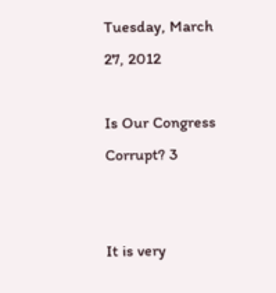Tuesday, March 27, 2012

Is Our Congress Corrupt? 3


It is very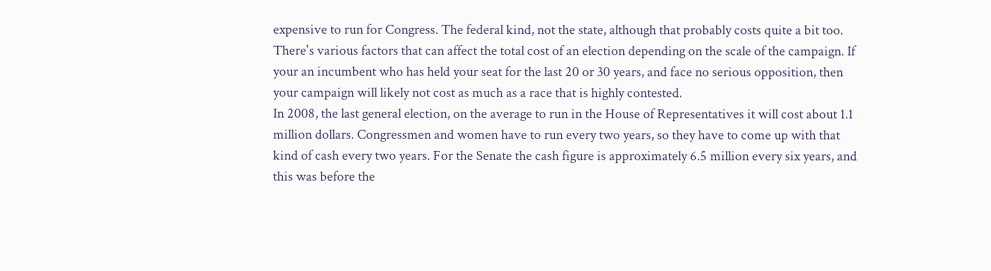expensive to run for Congress. The federal kind, not the state, although that probably costs quite a bit too.
There's various factors that can affect the total cost of an election depending on the scale of the campaign. If your an incumbent who has held your seat for the last 20 or 30 years, and face no serious opposition, then your campaign will likely not cost as much as a race that is highly contested.
In 2008, the last general election, on the average to run in the House of Representatives it will cost about 1.1 million dollars. Congressmen and women have to run every two years, so they have to come up with that kind of cash every two years. For the Senate the cash figure is approximately 6.5 million every six years, and this was before the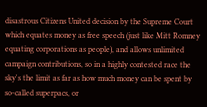disastrous Citizens United decision by the Supreme Court which equates money as free speech (just like Mitt Romney equating corporations as people), and allows unlimited campaign contributions, so in a highly contested race the sky's the limit as far as how much money can be spent by so-called superpacs, or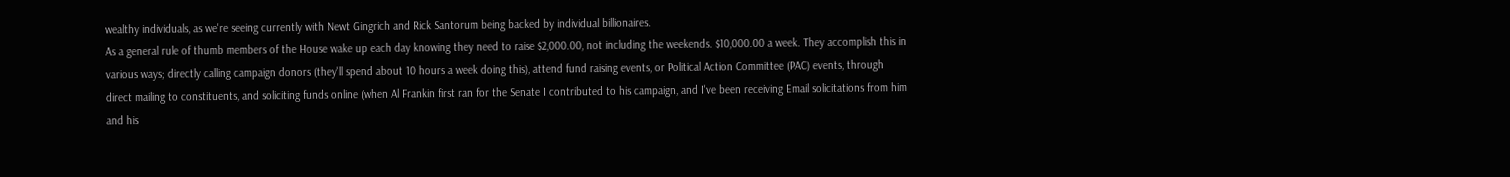wealthy individuals, as we're seeing currently with Newt Gingrich and Rick Santorum being backed by individual billionaires.
As a general rule of thumb members of the House wake up each day knowing they need to raise $2,000.00, not including the weekends. $10,000.00 a week. They accomplish this in various ways; directly calling campaign donors (they'll spend about 10 hours a week doing this), attend fund raising events, or Political Action Committee (PAC) events, through direct mailing to constituents, and soliciting funds online (when Al Frankin first ran for the Senate I contributed to his campaign, and I've been receiving Email solicitations from him and his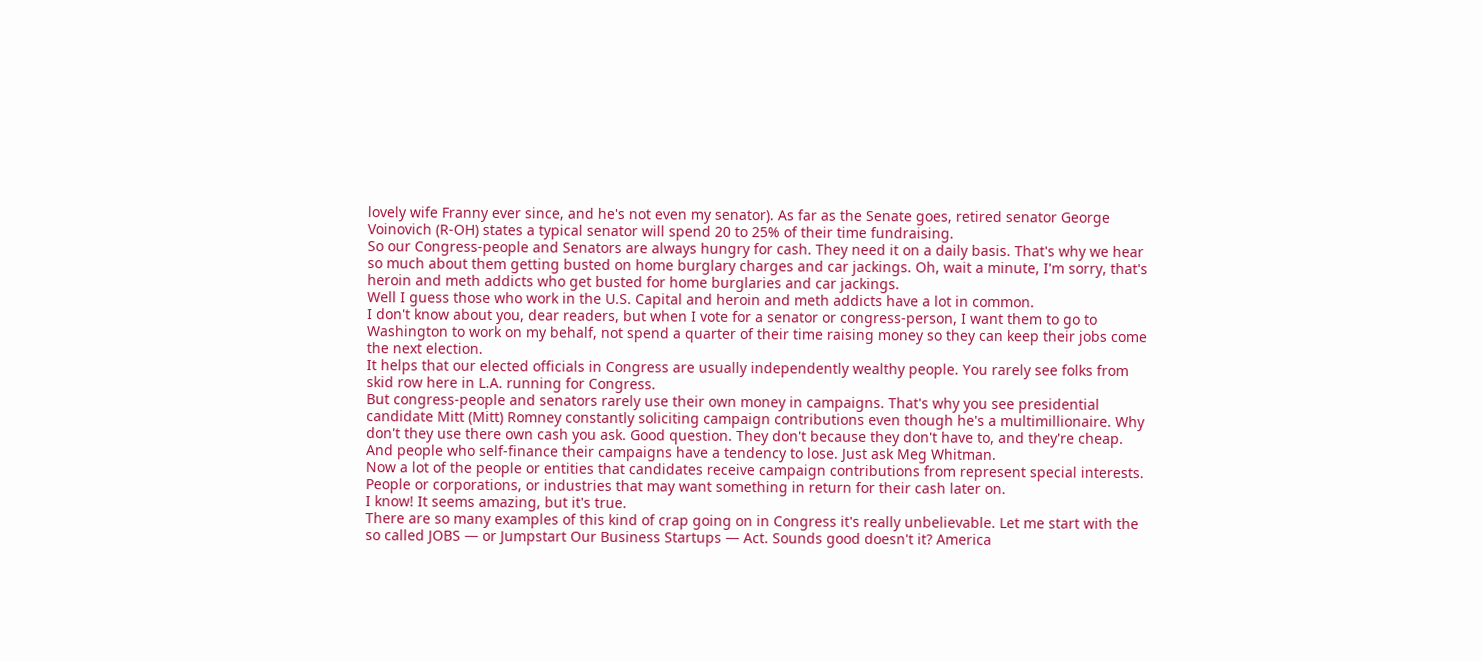lovely wife Franny ever since, and he's not even my senator). As far as the Senate goes, retired senator George Voinovich (R-OH) states a typical senator will spend 20 to 25% of their time fundraising.
So our Congress-people and Senators are always hungry for cash. They need it on a daily basis. That's why we hear so much about them getting busted on home burglary charges and car jackings. Oh, wait a minute, I'm sorry, that's heroin and meth addicts who get busted for home burglaries and car jackings.
Well I guess those who work in the U.S. Capital and heroin and meth addicts have a lot in common.
I don't know about you, dear readers, but when I vote for a senator or congress-person, I want them to go to Washington to work on my behalf, not spend a quarter of their time raising money so they can keep their jobs come the next election.
It helps that our elected officials in Congress are usually independently wealthy people. You rarely see folks from skid row here in L.A. running for Congress.
But congress-people and senators rarely use their own money in campaigns. That's why you see presidential candidate Mitt (Mitt) Romney constantly soliciting campaign contributions even though he's a multimillionaire. Why don't they use there own cash you ask. Good question. They don't because they don't have to, and they're cheap. And people who self-finance their campaigns have a tendency to lose. Just ask Meg Whitman.
Now a lot of the people or entities that candidates receive campaign contributions from represent special interests. People or corporations, or industries that may want something in return for their cash later on.
I know! It seems amazing, but it's true.
There are so many examples of this kind of crap going on in Congress it's really unbelievable. Let me start with the so called JOBS — or Jumpstart Our Business Startups — Act. Sounds good doesn't it? America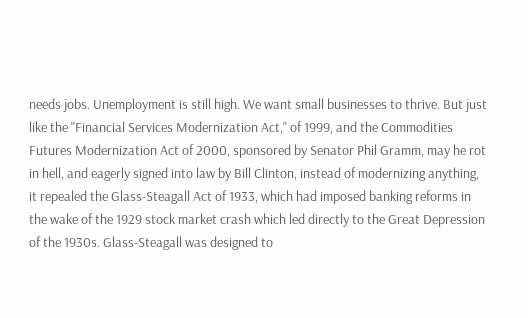needs jobs. Unemployment is still high. We want small businesses to thrive. But just like the "Financial Services Modernization Act," of 1999, and the Commodities Futures Modernization Act of 2000, sponsored by Senator Phil Gramm, may he rot in hell, and eagerly signed into law by Bill Clinton, instead of modernizing anything, it repealed the Glass-Steagall Act of 1933, which had imposed banking reforms in the wake of the 1929 stock market crash which led directly to the Great Depression of the 1930s. Glass-Steagall was designed to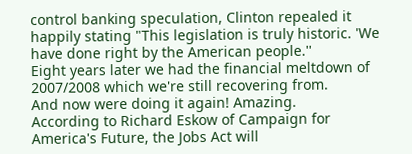control banking speculation, Clinton repealed it happily stating "This legislation is truly historic. 'We have done right by the American people.''
Eight years later we had the financial meltdown of 2007/2008 which we're still recovering from.
And now were doing it again! Amazing.
According to Richard Eskow of Campaign for America's Future, the Jobs Act will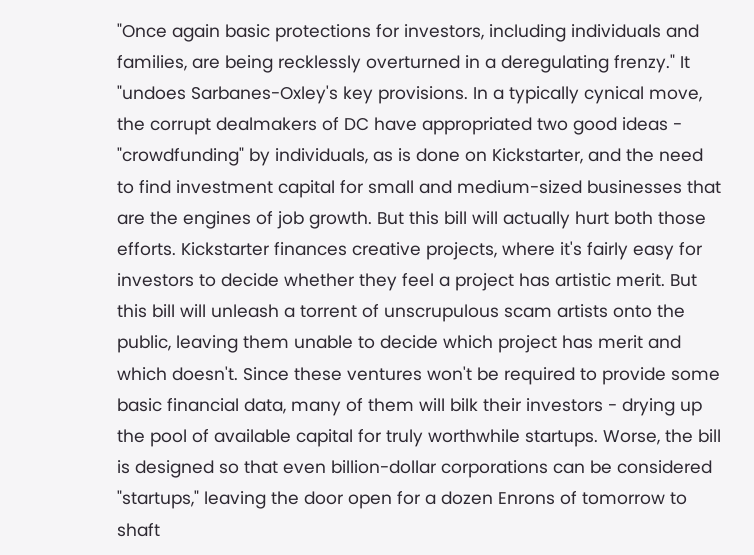"Once again basic protections for investors, including individuals and families, are being recklessly overturned in a deregulating frenzy." It "undoes Sarbanes-Oxley's key provisions. In a typically cynical move, the corrupt dealmakers of DC have appropriated two good ideas - "crowdfunding" by individuals, as is done on Kickstarter, and the need to find investment capital for small and medium-sized businesses that are the engines of job growth. But this bill will actually hurt both those efforts. Kickstarter finances creative projects, where it's fairly easy for investors to decide whether they feel a project has artistic merit. But this bill will unleash a torrent of unscrupulous scam artists onto the public, leaving them unable to decide which project has merit and which doesn't. Since these ventures won't be required to provide some basic financial data, many of them will bilk their investors - drying up the pool of available capital for truly worthwhile startups. Worse, the bill is designed so that even billion-dollar corporations can be considered "startups," leaving the door open for a dozen Enrons of tomorrow to shaft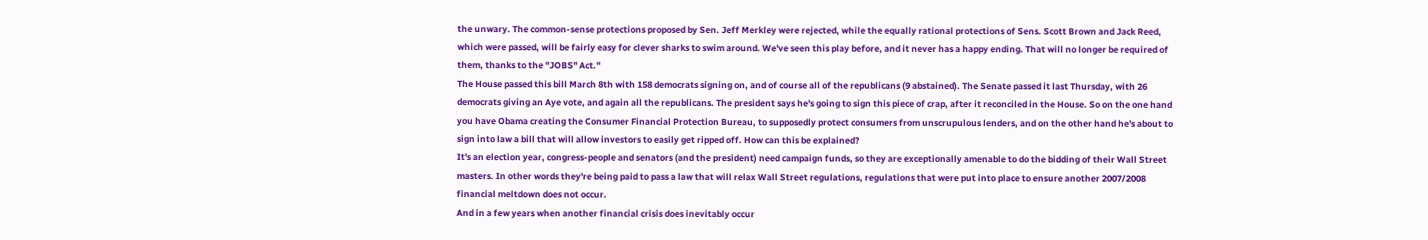the unwary. The common-sense protections proposed by Sen. Jeff Merkley were rejected, while the equally rational protections of Sens. Scott Brown and Jack Reed, which were passed, will be fairly easy for clever sharks to swim around. We've seen this play before, and it never has a happy ending. That will no longer be required of them, thanks to the "JOBS" Act."
The House passed this bill March 8th with 158 democrats signing on, and of course all of the republicans (9 abstained). The Senate passed it last Thursday, with 26 democrats giving an Aye vote, and again all the republicans. The president says he's going to sign this piece of crap, after it reconciled in the House. So on the one hand you have Obama creating the Consumer Financial Protection Bureau, to supposedly protect consumers from unscrupulous lenders, and on the other hand he's about to sign into law a bill that will allow investors to easily get ripped off. How can this be explained?
It's an election year, congress-people and senators (and the president) need campaign funds, so they are exceptionally amenable to do the bidding of their Wall Street masters. In other words they're being paid to pass a law that will relax Wall Street regulations, regulations that were put into place to ensure another 2007/2008 financial meltdown does not occur.
And in a few years when another financial crisis does inevitably occur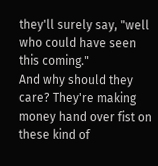they'll surely say, "well who could have seen this coming."
And why should they care? They're making money hand over fist on these kind of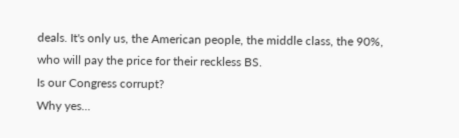deals. It's only us, the American people, the middle class, the 90%, who will pay the price for their reckless BS.
Is our Congress corrupt?
Why yes...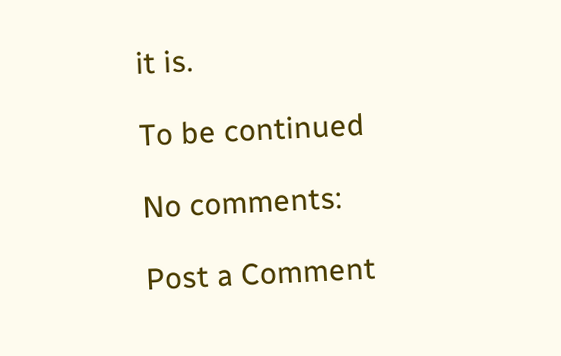it is.

To be continued

No comments:

Post a Comment